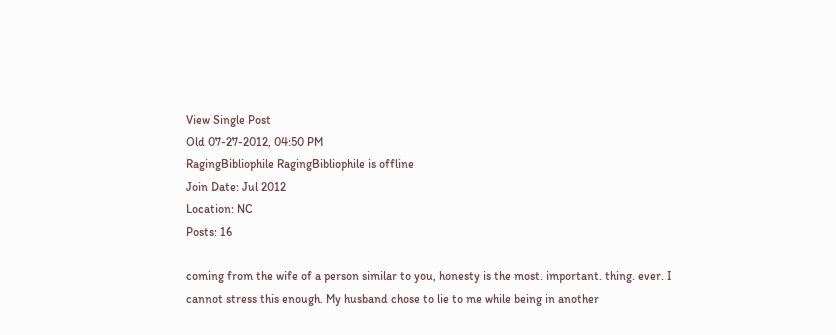View Single Post
Old 07-27-2012, 04:50 PM
RagingBibliophile RagingBibliophile is offline
Join Date: Jul 2012
Location: NC
Posts: 16

coming from the wife of a person similar to you, honesty is the most. important. thing. ever. I cannot stress this enough. My husband chose to lie to me while being in another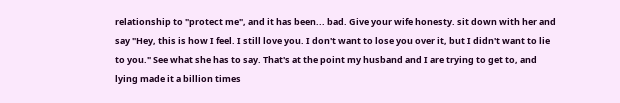relationship to "protect me", and it has been... bad. Give your wife honesty. sit down with her and say "Hey, this is how I feel. I still love you. I don't want to lose you over it, but I didn't want to lie to you." See what she has to say. That's at the point my husband and I are trying to get to, and lying made it a billion times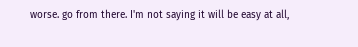worse. go from there. I'm not saying it will be easy at all,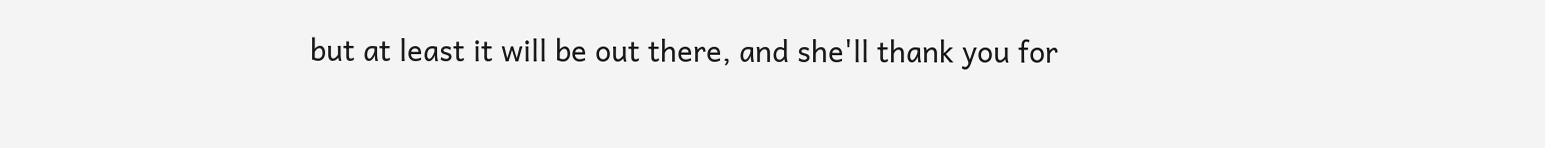but at least it will be out there, and she'll thank you for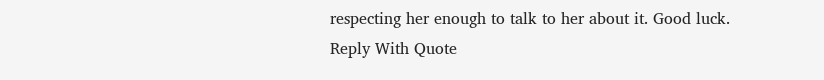respecting her enough to talk to her about it. Good luck.
Reply With Quote